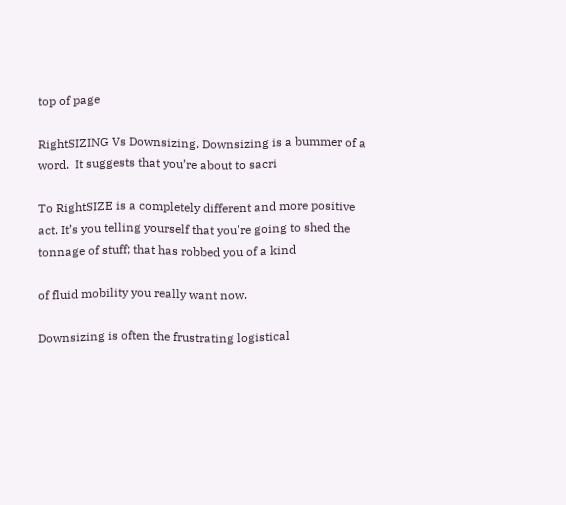top of page

RightSIZING Vs Downsizing. Downsizing is a bummer of a word.  It suggests that you’re about to sacri

To RightSIZE is a completely different and more positive act. It’s you telling yourself that you're going to shed the tonnage of stuff; that has robbed you of a kind

of fluid mobility you really want now.

Downsizing is often the frustrating logistical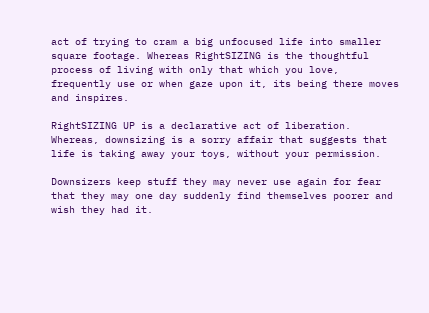act of trying to cram a big unfocused life into smaller square footage. Whereas RightSIZING is the thoughtful process of living with only that which you love, frequently use or when gaze upon it, its being there moves and inspires.

RightSIZING UP is a declarative act of liberation. Whereas, downsizing is a sorry affair that suggests that life is taking away your toys, without your permission.

Downsizers keep stuff they may never use again for fear that they may one day suddenly find themselves poorer and wish they had it.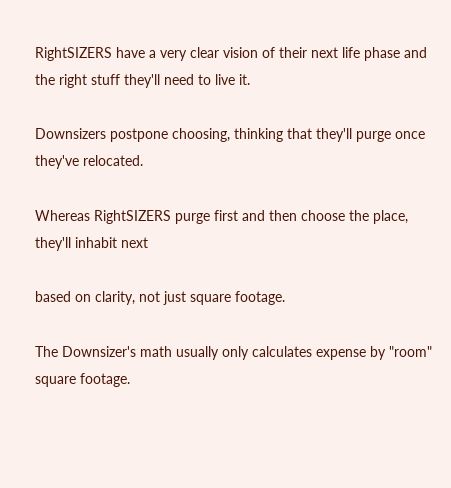RightSIZERS have a very clear vision of their next life phase and the right stuff they'll need to live it.

Downsizers postpone choosing, thinking that they'll purge once they've relocated.

Whereas RightSIZERS purge first and then choose the place, they'll inhabit next

based on clarity, not just square footage.

The Downsizer's math usually only calculates expense by "room" square footage.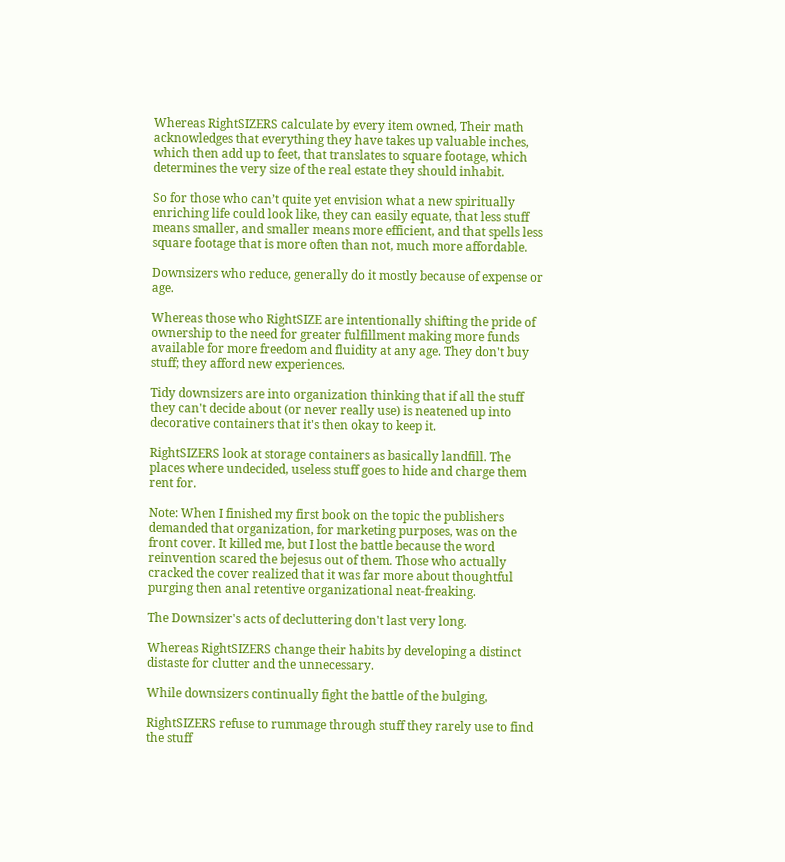Whereas RightSIZERS calculate by every item owned, Their math acknowledges that everything they have takes up valuable inches, which then add up to feet, that translates to square footage, which determines the very size of the real estate they should inhabit.

So for those who can’t quite yet envision what a new spiritually enriching life could look like, they can easily equate, that less stuff means smaller, and smaller means more efficient, and that spells less square footage that is more often than not, much more affordable.

Downsizers who reduce, generally do it mostly because of expense or age.

Whereas those who RightSIZE are intentionally shifting the pride of ownership to the need for greater fulfillment making more funds available for more freedom and fluidity at any age. They don't buy stuff; they afford new experiences.

Tidy downsizers are into organization thinking that if all the stuff they can't decide about (or never really use) is neatened up into decorative containers that it's then okay to keep it.

RightSIZERS look at storage containers as basically landfill. The places where undecided, useless stuff goes to hide and charge them rent for.

Note: When I finished my first book on the topic the publishers demanded that organization, for marketing purposes, was on the front cover. It killed me, but I lost the battle because the word reinvention scared the bejesus out of them. Those who actually cracked the cover realized that it was far more about thoughtful purging then anal retentive organizational neat-freaking.

The Downsizer's acts of decluttering don't last very long.

Whereas RightSIZERS change their habits by developing a distinct distaste for clutter and the unnecessary.

While downsizers continually fight the battle of the bulging,

RightSIZERS refuse to rummage through stuff they rarely use to find the stuff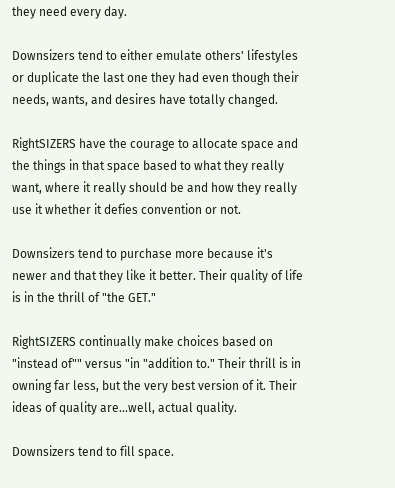they need every day.

Downsizers tend to either emulate others' lifestyles or duplicate the last one they had even though their needs, wants, and desires have totally changed.

RightSIZERS have the courage to allocate space and the things in that space based to what they really want, where it really should be and how they really use it whether it defies convention or not.

Downsizers tend to purchase more because it's newer and that they like it better. Their quality of life is in the thrill of "the GET."

RightSIZERS continually make choices based on "instead of"" versus "in "addition to." Their thrill is in owning far less, but the very best version of it. Their ideas of quality are...well, actual quality.

Downsizers tend to fill space.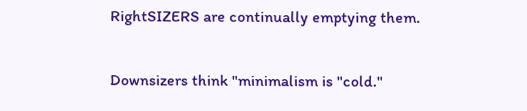RightSIZERS are continually emptying them.

Downsizers think "minimalism is "cold."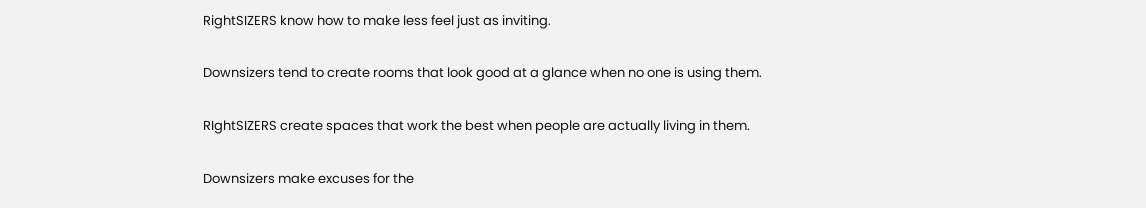RightSIZERS know how to make less feel just as inviting.

Downsizers tend to create rooms that look good at a glance when no one is using them.

RIghtSIZERS create spaces that work the best when people are actually living in them.

Downsizers make excuses for the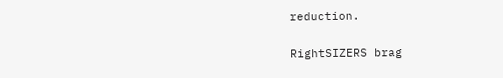reduction.

RightSIZERS brag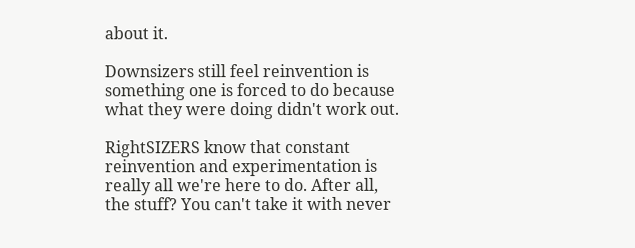about it.

Downsizers still feel reinvention is something one is forced to do because what they were doing didn't work out.

RightSIZERS know that constant reinvention and experimentation is really all we're here to do. After all, the stuff? You can't take it with never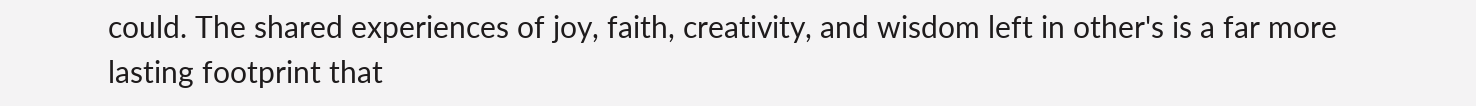could. The shared experiences of joy, faith, creativity, and wisdom left in other's is a far more lasting footprint that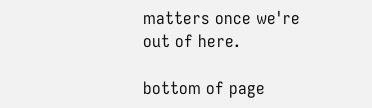matters once we're out of here.

bottom of page